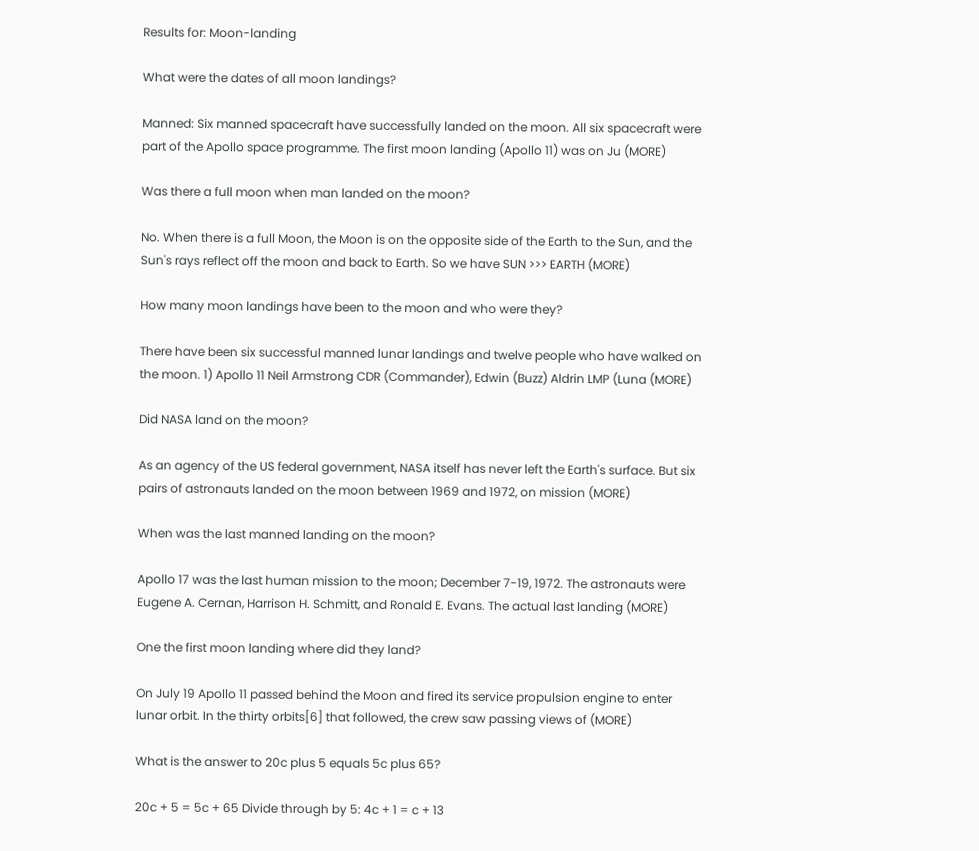Results for: Moon-landing

What were the dates of all moon landings?

Manned: Six manned spacecraft have successfully landed on the moon. All six spacecraft were part of the Apollo space programme. The first moon landing (Apollo 11) was on Ju (MORE)

Was there a full moon when man landed on the moon?

No. When there is a full Moon, the Moon is on the opposite side of the Earth to the Sun, and the Sun's rays reflect off the moon and back to Earth. So we have SUN >>> EARTH (MORE)

How many moon landings have been to the moon and who were they?

There have been six successful manned lunar landings and twelve people who have walked on the moon. 1) Apollo 11 Neil Armstrong CDR (Commander), Edwin (Buzz) Aldrin LMP (Luna (MORE)

Did NASA land on the moon?

As an agency of the US federal government, NASA itself has never left the Earth's surface. But six pairs of astronauts landed on the moon between 1969 and 1972, on mission (MORE)

When was the last manned landing on the moon?

Apollo 17 was the last human mission to the moon; December 7-19, 1972. The astronauts were Eugene A. Cernan, Harrison H. Schmitt, and Ronald E. Evans. The actual last landing (MORE)

One the first moon landing where did they land?

On July 19 Apollo 11 passed behind the Moon and fired its service propulsion engine to enter lunar orbit. In the thirty orbits[6] that followed, the crew saw passing views of (MORE)

What is the answer to 20c plus 5 equals 5c plus 65?

20c + 5 = 5c + 65 Divide through by 5: 4c + 1 = c + 13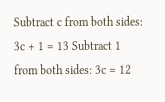Subtract c from both sides: 3c + 1 = 13 Subtract 1 from both sides: 3c = 12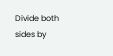Divide both sides by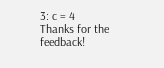3: c = 4
Thanks for the feedback!